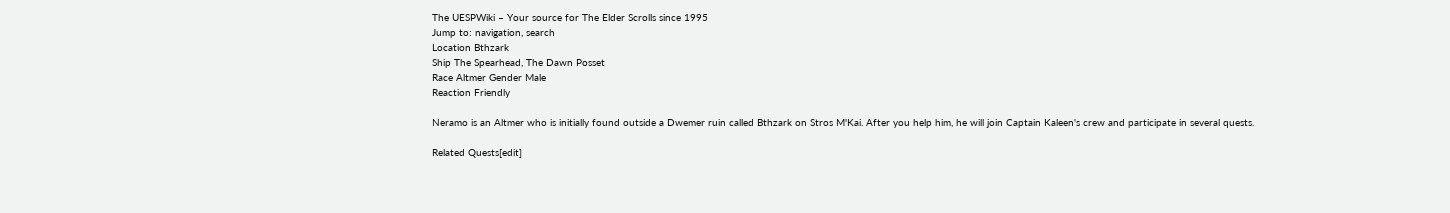The UESPWiki – Your source for The Elder Scrolls since 1995
Jump to: navigation, search
Location Bthzark
Ship The Spearhead, The Dawn Posset
Race Altmer Gender Male
Reaction Friendly

Neramo is an Altmer who is initially found outside a Dwemer ruin called Bthzark on Stros M'Kai. After you help him, he will join Captain Kaleen's crew and participate in several quests.

Related Quests[edit]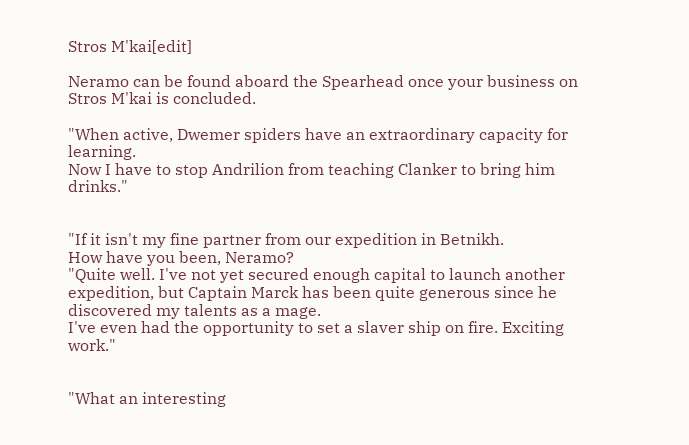Stros M'kai[edit]

Neramo can be found aboard the Spearhead once your business on Stros M'kai is concluded.

"When active, Dwemer spiders have an extraordinary capacity for learning.
Now I have to stop Andrilion from teaching Clanker to bring him drinks."


"If it isn't my fine partner from our expedition in Betnikh.
How have you been, Neramo?
"Quite well. I've not yet secured enough capital to launch another expedition, but Captain Marck has been quite generous since he discovered my talents as a mage.
I've even had the opportunity to set a slaver ship on fire. Exciting work."


"What an interesting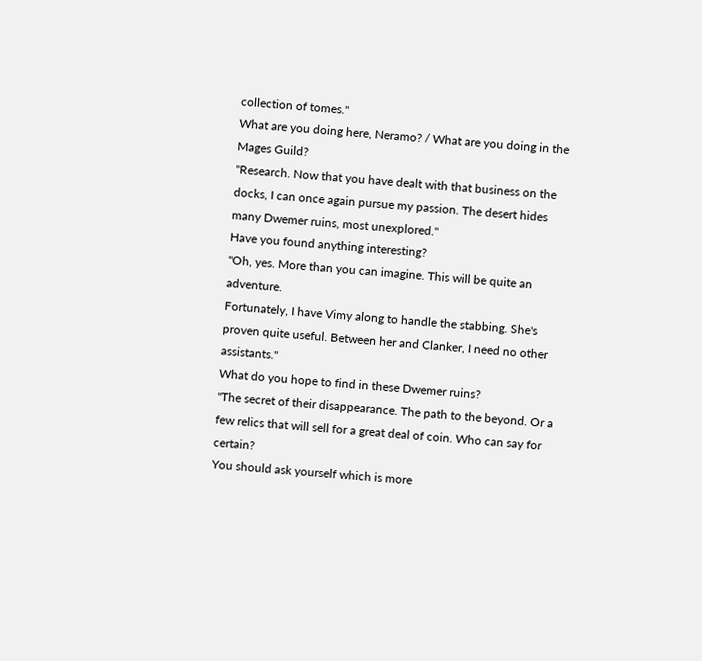collection of tomes."
What are you doing here, Neramo? / What are you doing in the Mages Guild?
"Research. Now that you have dealt with that business on the docks, I can once again pursue my passion. The desert hides many Dwemer ruins, most unexplored."
Have you found anything interesting?
"Oh, yes. More than you can imagine. This will be quite an adventure.
Fortunately, I have Vimy along to handle the stabbing. She's proven quite useful. Between her and Clanker, I need no other assistants."
What do you hope to find in these Dwemer ruins?
"The secret of their disappearance. The path to the beyond. Or a few relics that will sell for a great deal of coin. Who can say for certain?
You should ask yourself which is more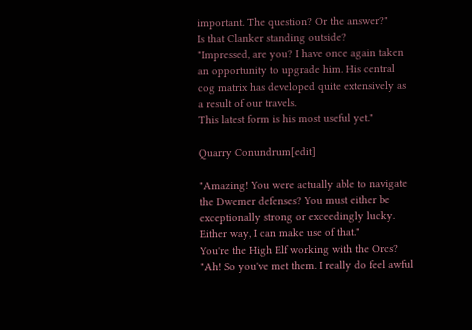important. The question? Or the answer?"
Is that Clanker standing outside?
"Impressed, are you? I have once again taken an opportunity to upgrade him. His central cog matrix has developed quite extensively as a result of our travels.
This latest form is his most useful yet."

Quarry Conundrum[edit]

"Amazing! You were actually able to navigate the Dwemer defenses? You must either be exceptionally strong or exceedingly lucky. Either way, I can make use of that."
You're the High Elf working with the Orcs?
"Ah! So you've met them. I really do feel awful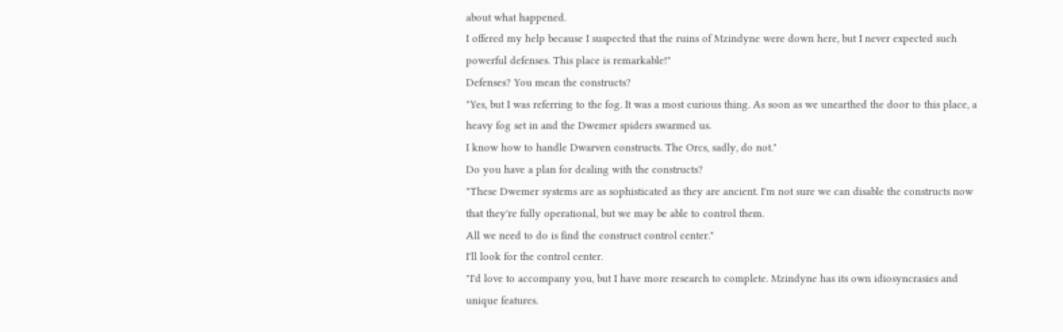about what happened.
I offered my help because I suspected that the ruins of Mzindyne were down here, but I never expected such powerful defenses. This place is remarkable!"
Defenses? You mean the constructs?
"Yes, but I was referring to the fog. It was a most curious thing. As soon as we unearthed the door to this place, a heavy fog set in and the Dwemer spiders swarmed us.
I know how to handle Dwarven constructs. The Orcs, sadly, do not."
Do you have a plan for dealing with the constructs?
"These Dwemer systems are as sophisticated as they are ancient. I'm not sure we can disable the constructs now that they're fully operational, but we may be able to control them.
All we need to do is find the construct control center."
I'll look for the control center.
"I'd love to accompany you, but I have more research to complete. Mzindyne has its own idiosyncrasies and unique features.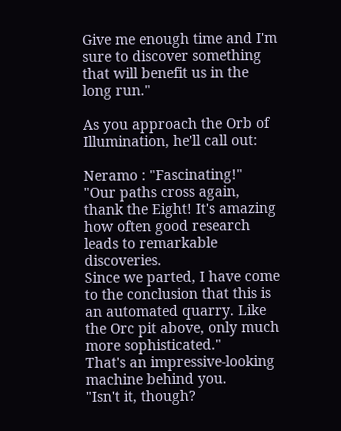Give me enough time and I'm sure to discover something that will benefit us in the long run."

As you approach the Orb of Illumination, he'll call out:

Neramo : "Fascinating!"
"Our paths cross again, thank the Eight! It's amazing how often good research leads to remarkable discoveries.
Since we parted, I have come to the conclusion that this is an automated quarry. Like the Orc pit above, only much more sophisticated."
That's an impressive-looking machine behind you.
"Isn't it, though?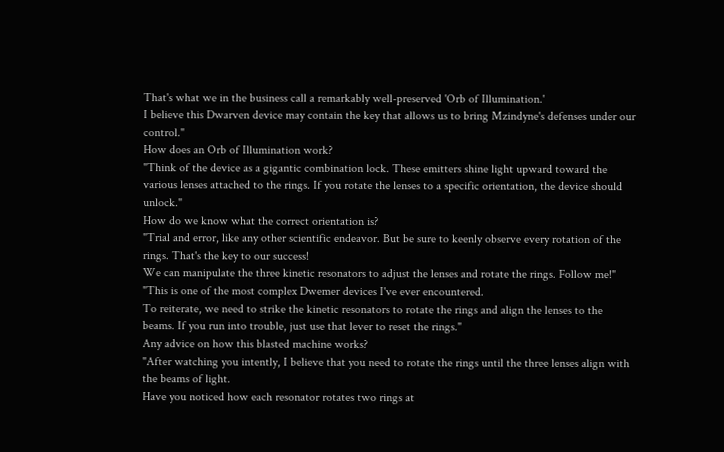That's what we in the business call a remarkably well-preserved 'Orb of Illumination.'
I believe this Dwarven device may contain the key that allows us to bring Mzindyne's defenses under our control."
How does an Orb of Illumination work?
"Think of the device as a gigantic combination lock. These emitters shine light upward toward the various lenses attached to the rings. If you rotate the lenses to a specific orientation, the device should unlock."
How do we know what the correct orientation is?
"Trial and error, like any other scientific endeavor. But be sure to keenly observe every rotation of the rings. That's the key to our success!
We can manipulate the three kinetic resonators to adjust the lenses and rotate the rings. Follow me!"
"This is one of the most complex Dwemer devices I've ever encountered.
To reiterate, we need to strike the kinetic resonators to rotate the rings and align the lenses to the beams. If you run into trouble, just use that lever to reset the rings."
Any advice on how this blasted machine works?
"After watching you intently, I believe that you need to rotate the rings until the three lenses align with the beams of light.
Have you noticed how each resonator rotates two rings at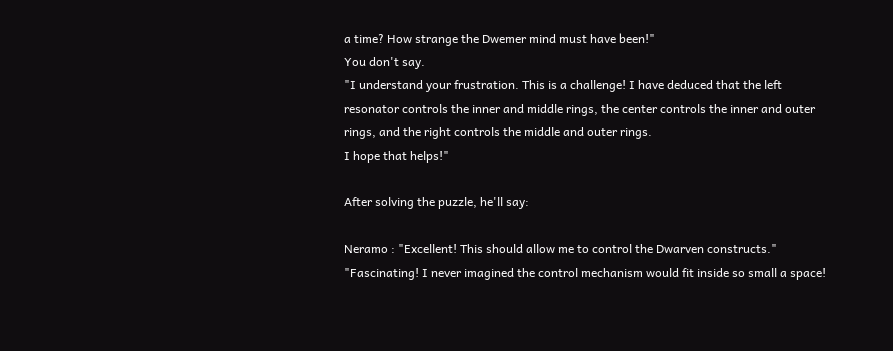a time? How strange the Dwemer mind must have been!"
You don't say.
"I understand your frustration. This is a challenge! I have deduced that the left resonator controls the inner and middle rings, the center controls the inner and outer rings, and the right controls the middle and outer rings.
I hope that helps!"

After solving the puzzle, he'll say:

Neramo : "Excellent! This should allow me to control the Dwarven constructs."
"Fascinating! I never imagined the control mechanism would fit inside so small a space!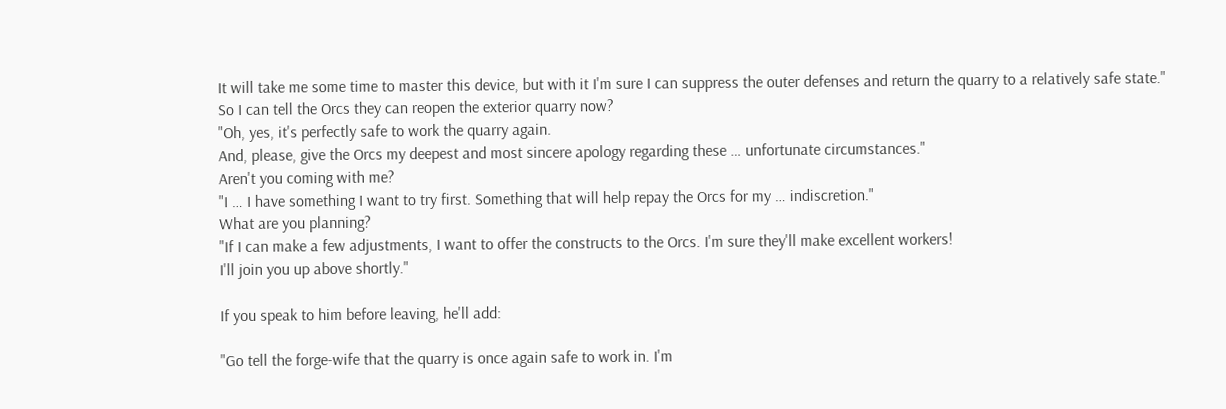It will take me some time to master this device, but with it I'm sure I can suppress the outer defenses and return the quarry to a relatively safe state."
So I can tell the Orcs they can reopen the exterior quarry now?
"Oh, yes, it's perfectly safe to work the quarry again.
And, please, give the Orcs my deepest and most sincere apology regarding these … unfortunate circumstances."
Aren't you coming with me?
"I … I have something I want to try first. Something that will help repay the Orcs for my … indiscretion."
What are you planning?
"If I can make a few adjustments, I want to offer the constructs to the Orcs. I'm sure they'll make excellent workers!
I'll join you up above shortly."

If you speak to him before leaving, he'll add:

"Go tell the forge-wife that the quarry is once again safe to work in. I'm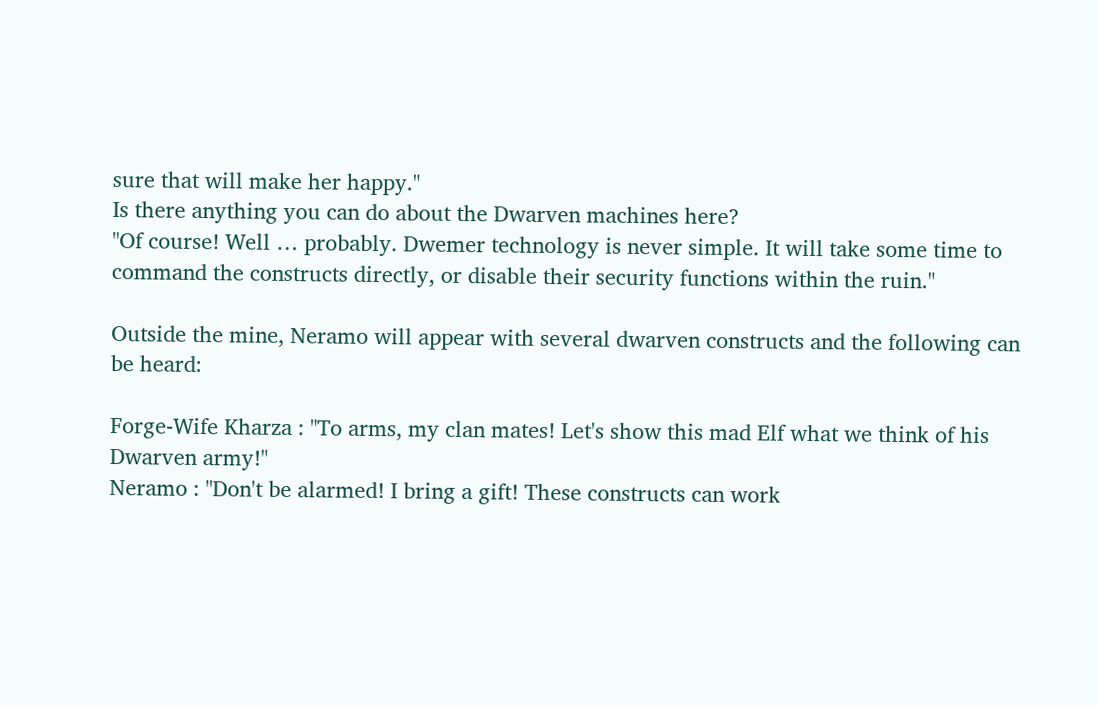sure that will make her happy."
Is there anything you can do about the Dwarven machines here?
"Of course! Well … probably. Dwemer technology is never simple. It will take some time to command the constructs directly, or disable their security functions within the ruin."

Outside the mine, Neramo will appear with several dwarven constructs and the following can be heard:

Forge-Wife Kharza : "To arms, my clan mates! Let's show this mad Elf what we think of his Dwarven army!"
Neramo : "Don't be alarmed! I bring a gift! These constructs can work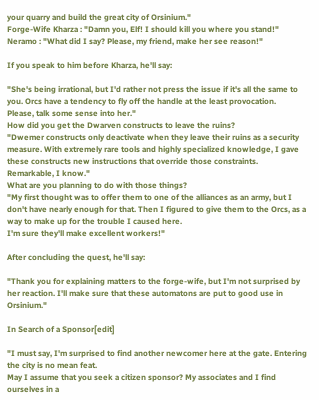your quarry and build the great city of Orsinium."
Forge-Wife Kharza : "Damn you, Elf! I should kill you where you stand!"
Neramo : "What did I say? Please, my friend, make her see reason!"

If you speak to him before Kharza, he'll say:

"She's being irrational, but I'd rather not press the issue if it's all the same to you. Orcs have a tendency to fly off the handle at the least provocation.
Please, talk some sense into her."
How did you get the Dwarven constructs to leave the ruins?
"Dwemer constructs only deactivate when they leave their ruins as a security measure. With extremely rare tools and highly specialized knowledge, I gave these constructs new instructions that override those constraints.
Remarkable, I know."
What are you planning to do with those things?
"My first thought was to offer them to one of the alliances as an army, but I don't have nearly enough for that. Then I figured to give them to the Orcs, as a way to make up for the trouble I caused here.
I'm sure they'll make excellent workers!"

After concluding the quest, he'll say:

"Thank you for explaining matters to the forge-wife, but I'm not surprised by her reaction. I'll make sure that these automatons are put to good use in Orsinium."

In Search of a Sponsor[edit]

"I must say, I'm surprised to find another newcomer here at the gate. Entering the city is no mean feat.
May I assume that you seek a citizen sponsor? My associates and I find ourselves in a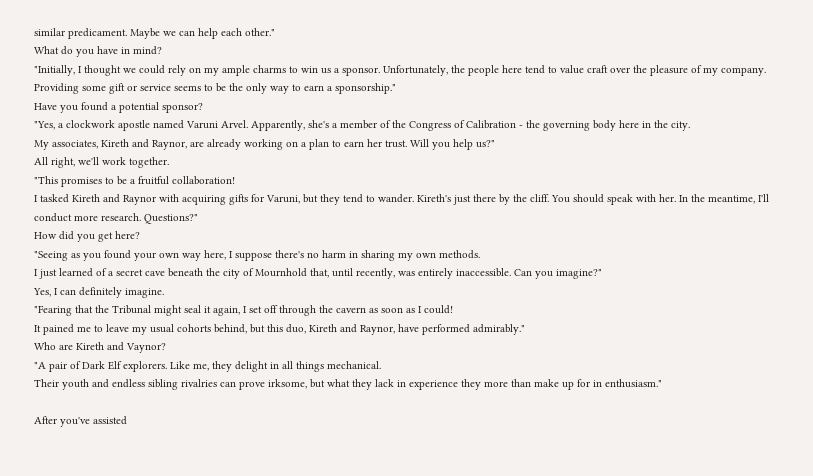similar predicament. Maybe we can help each other."
What do you have in mind?
"Initially, I thought we could rely on my ample charms to win us a sponsor. Unfortunately, the people here tend to value craft over the pleasure of my company.
Providing some gift or service seems to be the only way to earn a sponsorship."
Have you found a potential sponsor?
"Yes, a clockwork apostle named Varuni Arvel. Apparently, she's a member of the Congress of Calibration - the governing body here in the city.
My associates, Kireth and Raynor, are already working on a plan to earn her trust. Will you help us?"
All right, we'll work together.
"This promises to be a fruitful collaboration!
I tasked Kireth and Raynor with acquiring gifts for Varuni, but they tend to wander. Kireth's just there by the cliff. You should speak with her. In the meantime, I'll conduct more research. Questions?"
How did you get here?
"Seeing as you found your own way here, I suppose there's no harm in sharing my own methods.
I just learned of a secret cave beneath the city of Mournhold that, until recently, was entirely inaccessible. Can you imagine?"
Yes, I can definitely imagine.
"Fearing that the Tribunal might seal it again, I set off through the cavern as soon as I could!
It pained me to leave my usual cohorts behind, but this duo, Kireth and Raynor, have performed admirably."
Who are Kireth and Vaynor?
"A pair of Dark Elf explorers. Like me, they delight in all things mechanical.
Their youth and endless sibling rivalries can prove irksome, but what they lack in experience they more than make up for in enthusiasm."

After you've assisted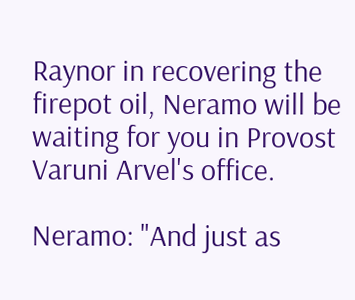Raynor in recovering the firepot oil, Neramo will be waiting for you in Provost Varuni Arvel's office.

Neramo: "And just as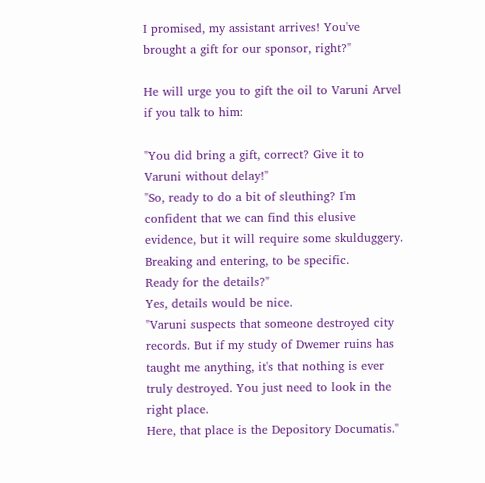I promised, my assistant arrives! You've brought a gift for our sponsor, right?"

He will urge you to gift the oil to Varuni Arvel if you talk to him:

"You did bring a gift, correct? Give it to Varuni without delay!"
"So, ready to do a bit of sleuthing? I'm confident that we can find this elusive evidence, but it will require some skulduggery. Breaking and entering, to be specific.
Ready for the details?"
Yes, details would be nice.
"Varuni suspects that someone destroyed city records. But if my study of Dwemer ruins has taught me anything, it's that nothing is ever truly destroyed. You just need to look in the right place.
Here, that place is the Depository Documatis."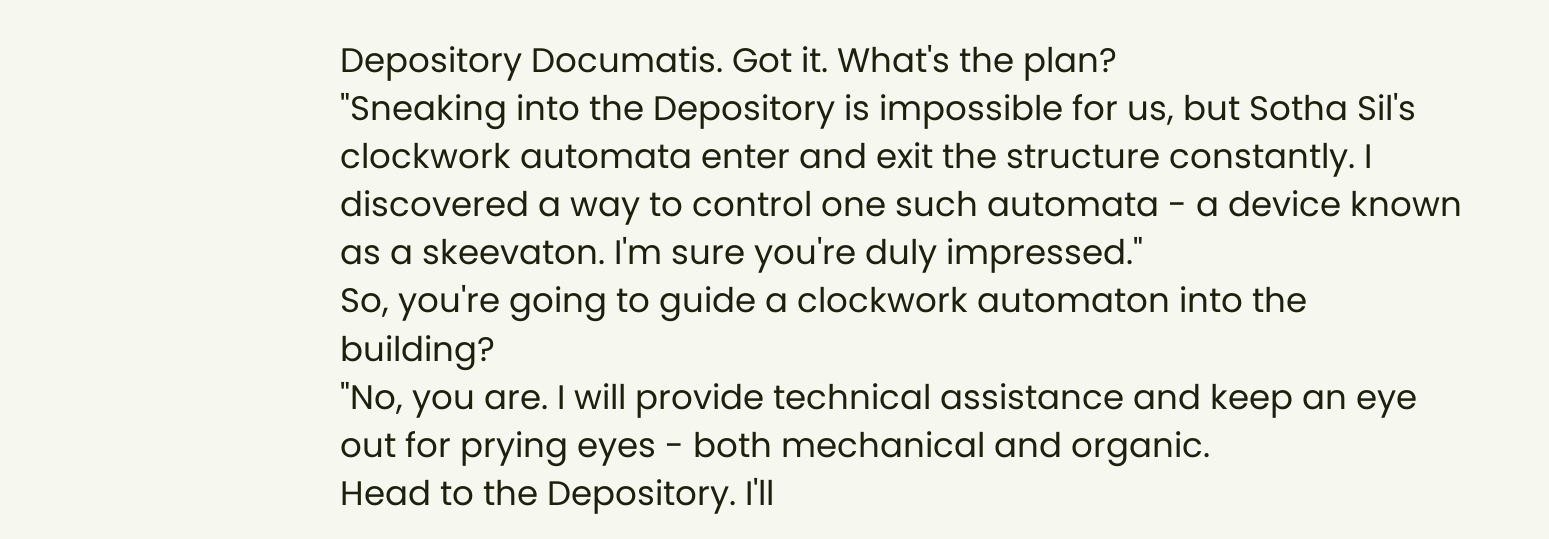Depository Documatis. Got it. What's the plan?
"Sneaking into the Depository is impossible for us, but Sotha Sil's clockwork automata enter and exit the structure constantly. I discovered a way to control one such automata - a device known as a skeevaton. I'm sure you're duly impressed."
So, you're going to guide a clockwork automaton into the building?
"No, you are. I will provide technical assistance and keep an eye out for prying eyes - both mechanical and organic.
Head to the Depository. I'll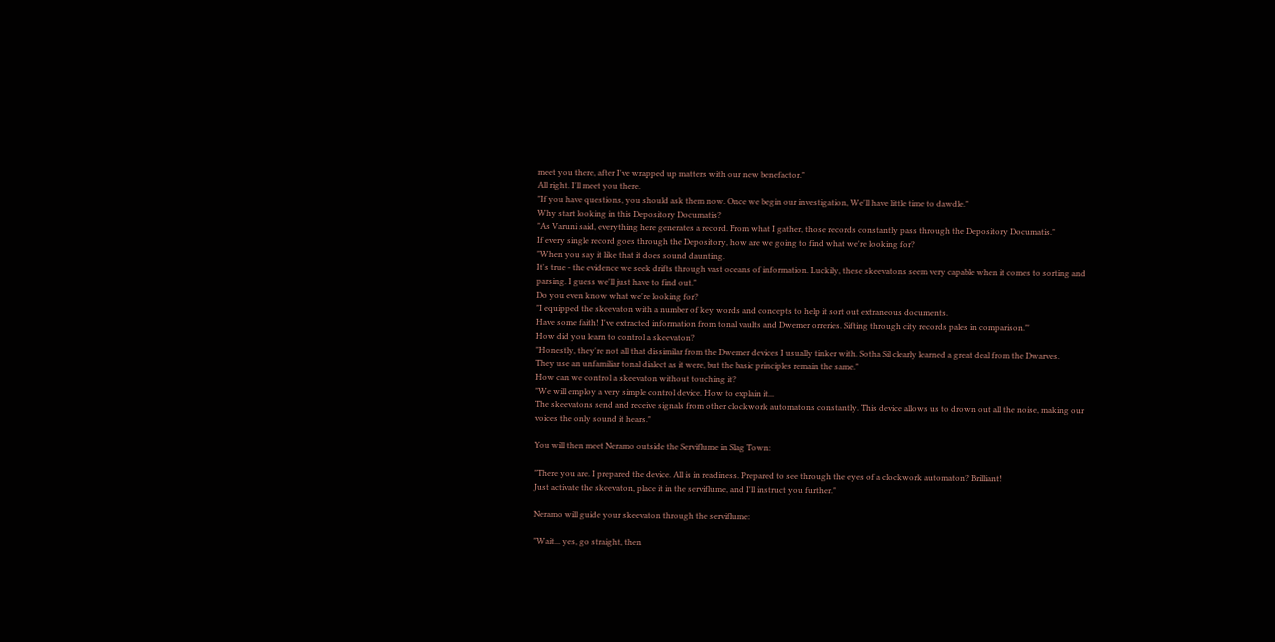meet you there, after I've wrapped up matters with our new benefactor."
All right. I'll meet you there.
"If you have questions, you should ask them now. Once we begin our investigation, We'll have little time to dawdle."
Why start looking in this Depository Documatis?
"As Varuni said, everything here generates a record. From what I gather, those records constantly pass through the Depository Documatis."
If every single record goes through the Depository, how are we going to find what we're looking for?
"When you say it like that it does sound daunting.
It's true - the evidence we seek drifts through vast oceans of information. Luckily, these skeevatons seem very capable when it comes to sorting and parsing. I guess we'll just have to find out."
Do you even know what we're looking for?
"I equipped the skeevaton with a number of key words and concepts to help it sort out extraneous documents.
Have some faith! I've extracted information from tonal vaults and Dwemer orreries. Sifting through city records pales in comparison."'
How did you learn to control a skeevaton?
"Honestly, they're not all that dissimilar from the Dwemer devices I usually tinker with. Sotha Sil clearly learned a great deal from the Dwarves.
They use an unfamiliar tonal dialect as it were, but the basic principles remain the same."
How can we control a skeevaton without touching it?
"We will employ a very simple control device. How to explain it...
The skeevatons send and receive signals from other clockwork automatons constantly. This device allows us to drown out all the noise, making our voices the only sound it hears."

You will then meet Neramo outside the Serviflume in Slag Town:

"There you are. I prepared the device. All is in readiness. Prepared to see through the eyes of a clockwork automaton? Brilliant!
Just activate the skeevaton, place it in the serviflume, and I'll instruct you further."

Neramo will guide your skeevaton through the serviflume:

"Wait... yes, go straight, then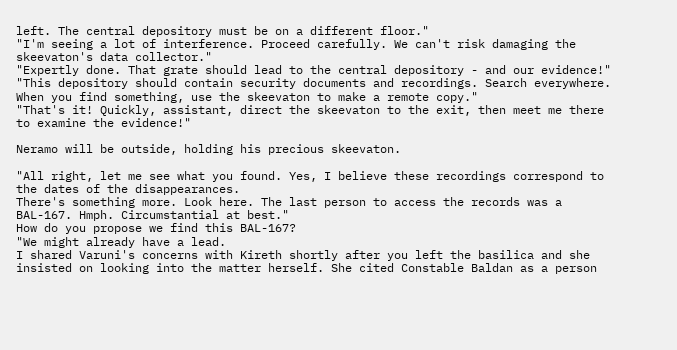left. The central depository must be on a different floor."
"I'm seeing a lot of interference. Proceed carefully. We can't risk damaging the skeevaton's data collector."
"Expertly done. That grate should lead to the central depository - and our evidence!"
"This depository should contain security documents and recordings. Search everywhere. When you find something, use the skeevaton to make a remote copy."
"That's it! Quickly, assistant, direct the skeevaton to the exit, then meet me there to examine the evidence!"

Neramo will be outside, holding his precious skeevaton.

"All right, let me see what you found. Yes, I believe these recordings correspond to the dates of the disappearances.
There's something more. Look here. The last person to access the records was a BAL-167. Hmph. Circumstantial at best."
How do you propose we find this BAL-167?
"We might already have a lead.
I shared Varuni's concerns with Kireth shortly after you left the basilica and she insisted on looking into the matter herself. She cited Constable Baldan as a person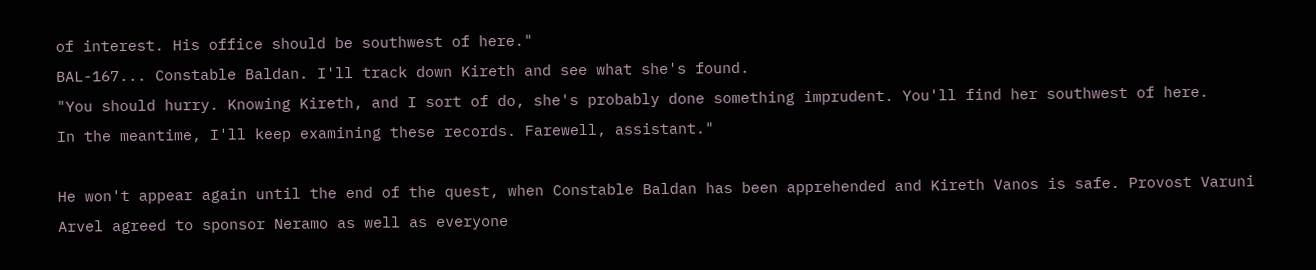of interest. His office should be southwest of here."
BAL-167... Constable Baldan. I'll track down Kireth and see what she's found.
"You should hurry. Knowing Kireth, and I sort of do, she's probably done something imprudent. You'll find her southwest of here.
In the meantime, I'll keep examining these records. Farewell, assistant."

He won't appear again until the end of the quest, when Constable Baldan has been apprehended and Kireth Vanos is safe. Provost Varuni Arvel agreed to sponsor Neramo as well as everyone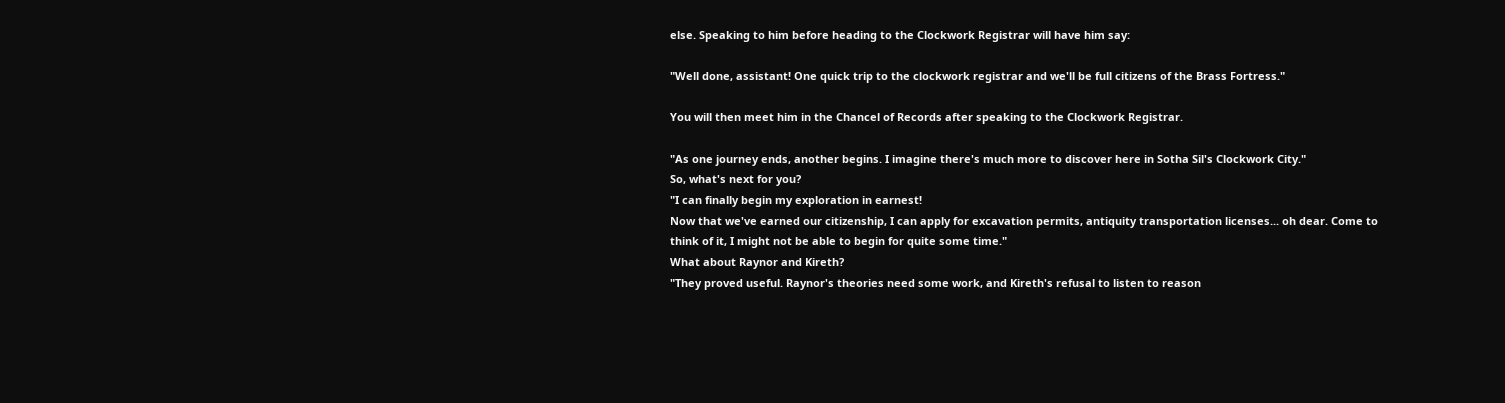else. Speaking to him before heading to the Clockwork Registrar will have him say:

"Well done, assistant! One quick trip to the clockwork registrar and we'll be full citizens of the Brass Fortress."

You will then meet him in the Chancel of Records after speaking to the Clockwork Registrar.

"As one journey ends, another begins. I imagine there's much more to discover here in Sotha Sil's Clockwork City."
So, what's next for you?
"I can finally begin my exploration in earnest!
Now that we've earned our citizenship, I can apply for excavation permits, antiquity transportation licenses... oh dear. Come to think of it, I might not be able to begin for quite some time."
What about Raynor and Kireth?
"They proved useful. Raynor's theories need some work, and Kireth's refusal to listen to reason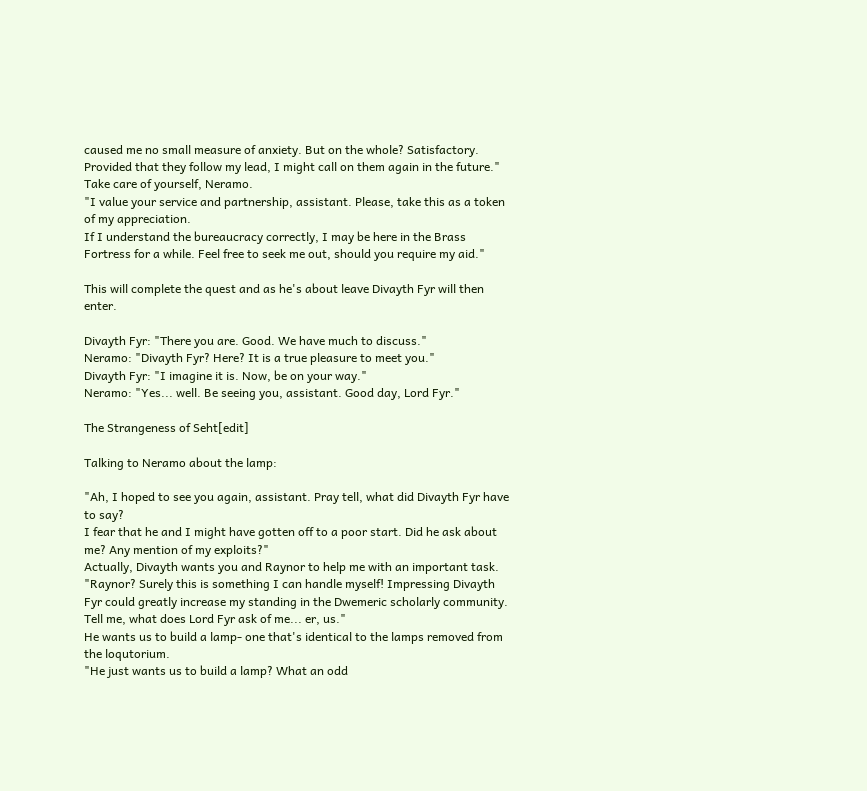caused me no small measure of anxiety. But on the whole? Satisfactory.
Provided that they follow my lead, I might call on them again in the future."
Take care of yourself, Neramo.
"I value your service and partnership, assistant. Please, take this as a token of my appreciation.
If I understand the bureaucracy correctly, I may be here in the Brass Fortress for a while. Feel free to seek me out, should you require my aid."

This will complete the quest and as he's about leave Divayth Fyr will then enter.

Divayth Fyr: "There you are. Good. We have much to discuss."
Neramo: "Divayth Fyr? Here? It is a true pleasure to meet you."
Divayth Fyr: "I imagine it is. Now, be on your way."
Neramo: "Yes... well. Be seeing you, assistant. Good day, Lord Fyr."

The Strangeness of Seht[edit]

Talking to Neramo about the lamp:

"Ah, I hoped to see you again, assistant. Pray tell, what did Divayth Fyr have to say?
I fear that he and I might have gotten off to a poor start. Did he ask about me? Any mention of my exploits?"
Actually, Divayth wants you and Raynor to help me with an important task.
"Raynor? Surely this is something I can handle myself! Impressing Divayth Fyr could greatly increase my standing in the Dwemeric scholarly community.
Tell me, what does Lord Fyr ask of me... er, us."
He wants us to build a lamp- one that's identical to the lamps removed from the loqutorium.
"He just wants us to build a lamp? What an odd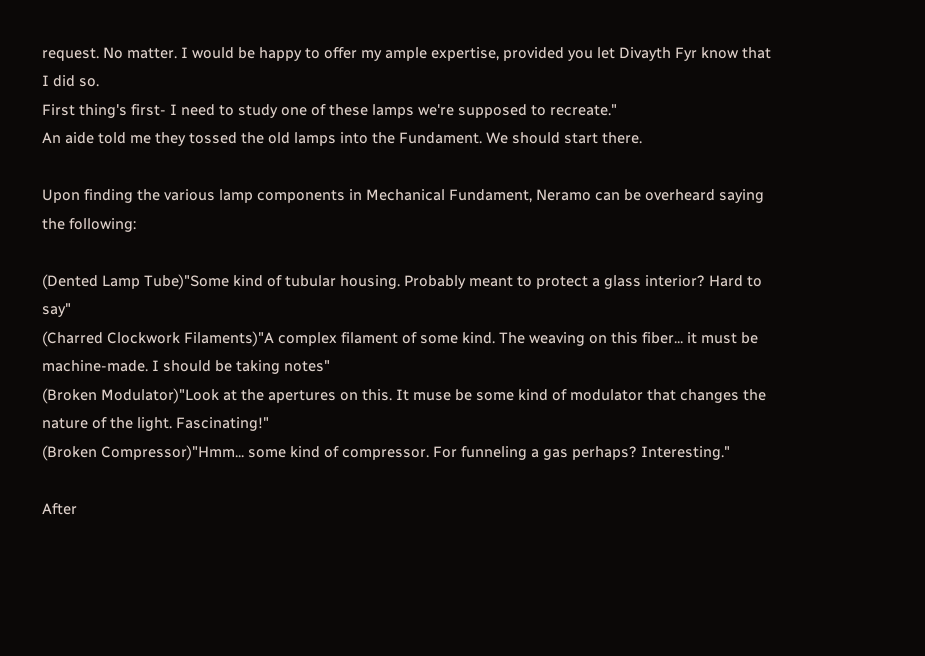request. No matter. I would be happy to offer my ample expertise, provided you let Divayth Fyr know that I did so.
First thing's first- I need to study one of these lamps we're supposed to recreate."
An aide told me they tossed the old lamps into the Fundament. We should start there.

Upon finding the various lamp components in Mechanical Fundament, Neramo can be overheard saying the following:

(Dented Lamp Tube)"Some kind of tubular housing. Probably meant to protect a glass interior? Hard to say"
(Charred Clockwork Filaments)"A complex filament of some kind. The weaving on this fiber... it must be machine-made. I should be taking notes"
(Broken Modulator)"Look at the apertures on this. It muse be some kind of modulator that changes the nature of the light. Fascinating!"
(Broken Compressor)"Hmm... some kind of compressor. For funneling a gas perhaps? Interesting."

After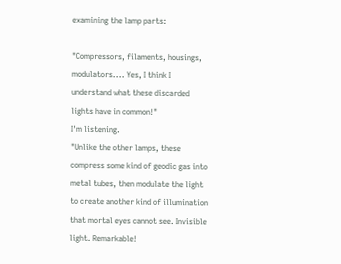examining the lamp parts:

"Compressors, filaments, housings, modulators.... Yes, I think I understand what these discarded lights have in common!"
I'm listening.
"Unlike the other lamps, these compress some kind of geodic gas into metal tubes, then modulate the light to create another kind of illumination that mortal eyes cannot see. Invisible light. Remarkable!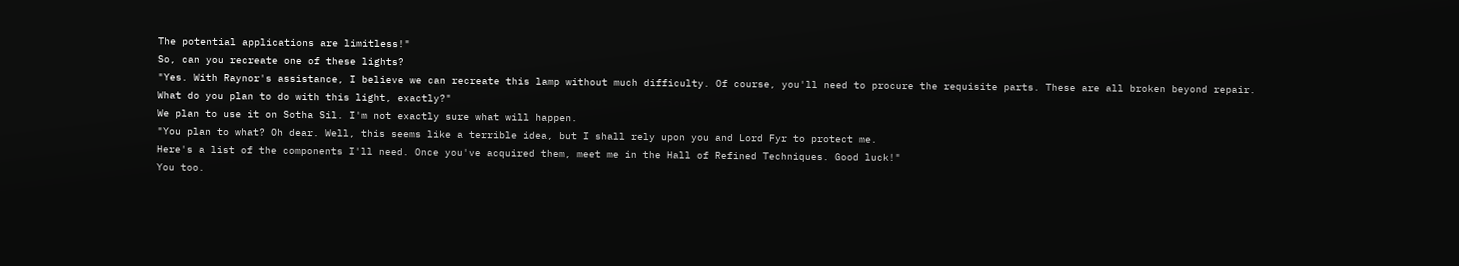The potential applications are limitless!"
So, can you recreate one of these lights?
"Yes. With Raynor's assistance, I believe we can recreate this lamp without much difficulty. Of course, you'll need to procure the requisite parts. These are all broken beyond repair.
What do you plan to do with this light, exactly?"
We plan to use it on Sotha Sil. I'm not exactly sure what will happen.
"You plan to what? Oh dear. Well, this seems like a terrible idea, but I shall rely upon you and Lord Fyr to protect me.
Here's a list of the components I'll need. Once you've acquired them, meet me in the Hall of Refined Techniques. Good luck!"
You too.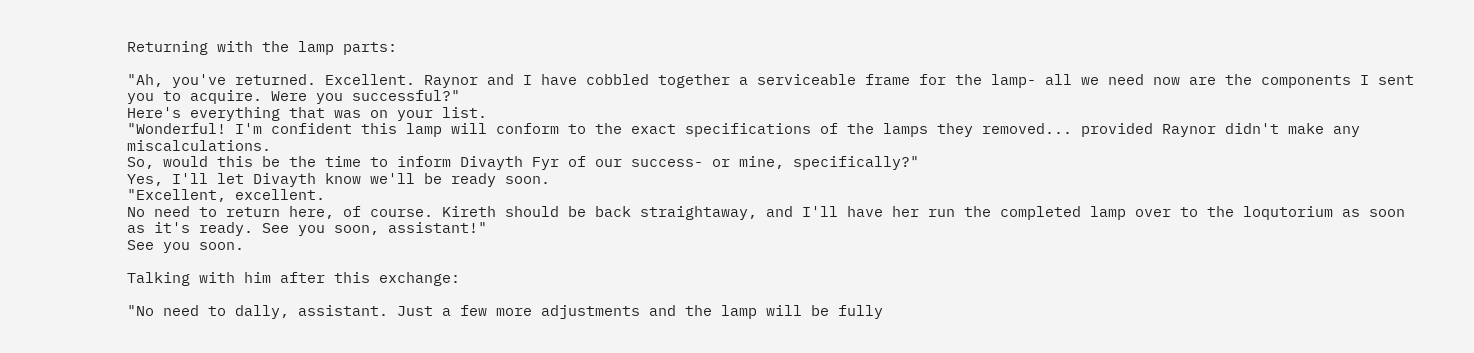Returning with the lamp parts:

"Ah, you've returned. Excellent. Raynor and I have cobbled together a serviceable frame for the lamp- all we need now are the components I sent you to acquire. Were you successful?"
Here's everything that was on your list.
"Wonderful! I'm confident this lamp will conform to the exact specifications of the lamps they removed... provided Raynor didn't make any miscalculations.
So, would this be the time to inform Divayth Fyr of our success- or mine, specifically?"
Yes, I'll let Divayth know we'll be ready soon.
"Excellent, excellent.
No need to return here, of course. Kireth should be back straightaway, and I'll have her run the completed lamp over to the loqutorium as soon as it's ready. See you soon, assistant!"
See you soon.

Talking with him after this exchange:

"No need to dally, assistant. Just a few more adjustments and the lamp will be fully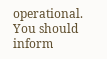operational.
You should inform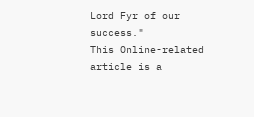Lord Fyr of our success."
This Online-related article is a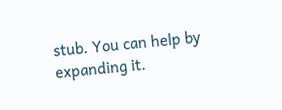stub. You can help by expanding it.